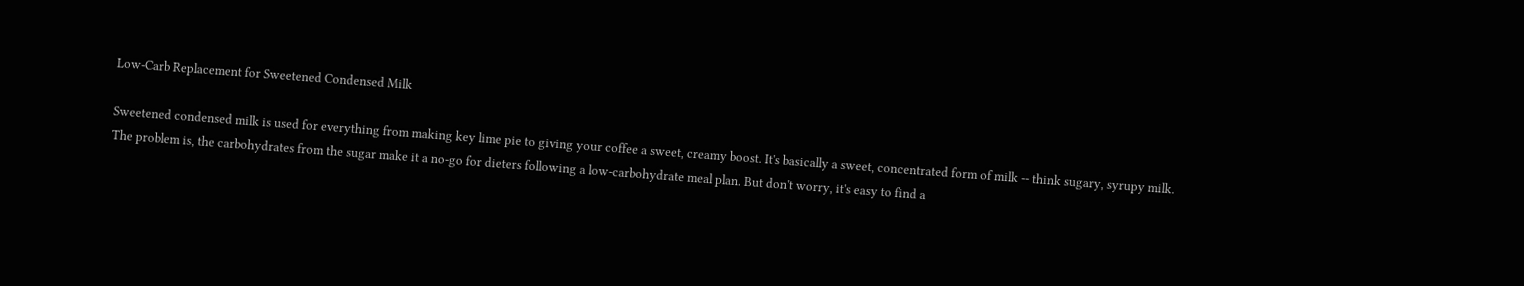Low-Carb Replacement for Sweetened Condensed Milk

Sweetened condensed milk is used for everything from making key lime pie to giving your coffee a sweet, creamy boost. It's basically a sweet, concentrated form of milk -- think sugary, syrupy milk. The problem is, the carbohydrates from the sugar make it a no-go for dieters following a low-carbohydrate meal plan. But don't worry, it's easy to find a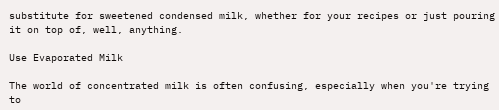substitute for sweetened condensed milk, whether for your recipes or just pouring it on top of, well, anything.

Use Evaporated Milk

The world of concentrated milk is often confusing, especially when you're trying to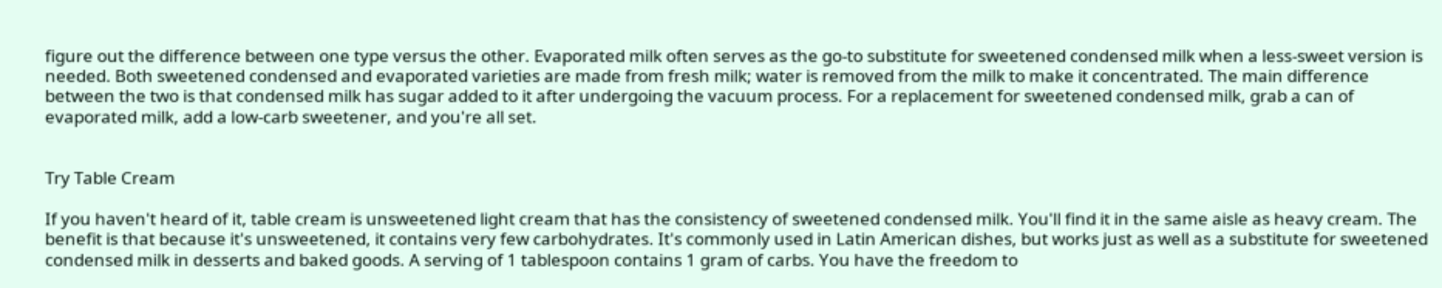figure out the difference between one type versus the other. Evaporated milk often serves as the go-to substitute for sweetened condensed milk when a less-sweet version is needed. Both sweetened condensed and evaporated varieties are made from fresh milk; water is removed from the milk to make it concentrated. The main difference between the two is that condensed milk has sugar added to it after undergoing the vacuum process. For a replacement for sweetened condensed milk, grab a can of evaporated milk, add a low-carb sweetener, and you're all set.


Try Table Cream

If you haven't heard of it, table cream is unsweetened light cream that has the consistency of sweetened condensed milk. You'll find it in the same aisle as heavy cream. The benefit is that because it's unsweetened, it contains very few carbohydrates. It's commonly used in Latin American dishes, but works just as well as a substitute for sweetened condensed milk in desserts and baked goods. A serving of 1 tablespoon contains 1 gram of carbs. You have the freedom to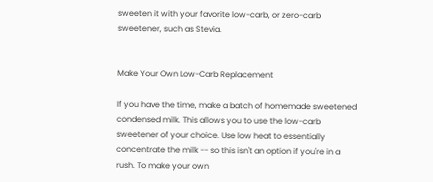sweeten it with your favorite low-carb, or zero-carb sweetener, such as Stevia.


Make Your Own Low-Carb Replacement

If you have the time, make a batch of homemade sweetened condensed milk. This allows you to use the low-carb sweetener of your choice. Use low heat to essentially concentrate the milk -- so this isn't an option if you're in a rush. To make your own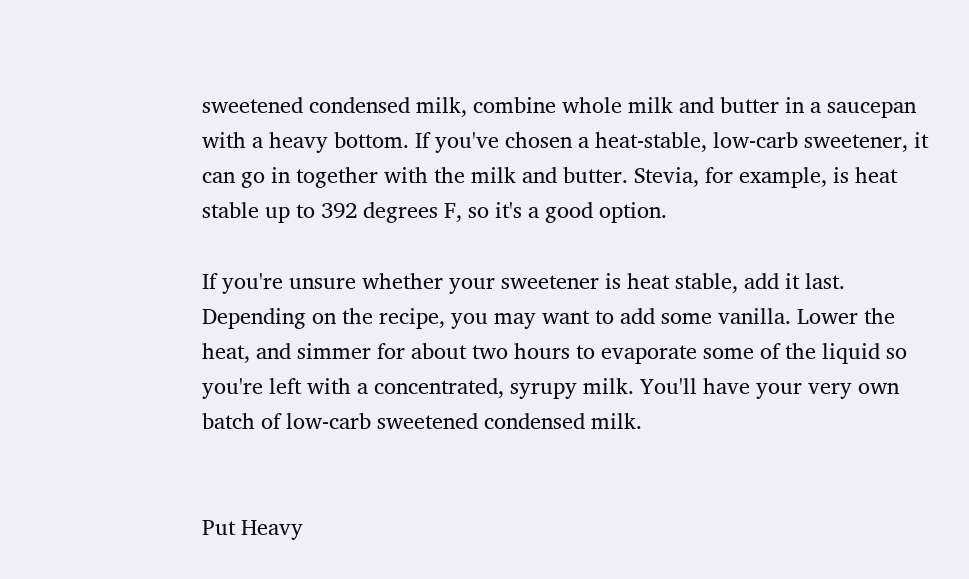sweetened condensed milk, combine whole milk and butter in a saucepan with a heavy bottom. If you've chosen a heat-stable, low-carb sweetener, it can go in together with the milk and butter. Stevia, for example, is heat stable up to 392 degrees F, so it's a good option.

If you're unsure whether your sweetener is heat stable, add it last. Depending on the recipe, you may want to add some vanilla. Lower the heat, and simmer for about two hours to evaporate some of the liquid so you're left with a concentrated, syrupy milk. You'll have your very own batch of low-carb sweetened condensed milk.


Put Heavy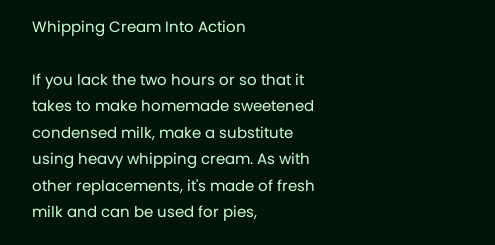Whipping Cream Into Action

If you lack the two hours or so that it takes to make homemade sweetened condensed milk, make a substitute using heavy whipping cream. As with other replacements, it's made of fresh milk and can be used for pies,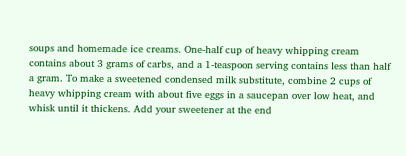soups and homemade ice creams. One-half cup of heavy whipping cream contains about 3 grams of carbs, and a 1-teaspoon serving contains less than half a gram. To make a sweetened condensed milk substitute, combine 2 cups of heavy whipping cream with about five eggs in a saucepan over low heat, and whisk until it thickens. Add your sweetener at the end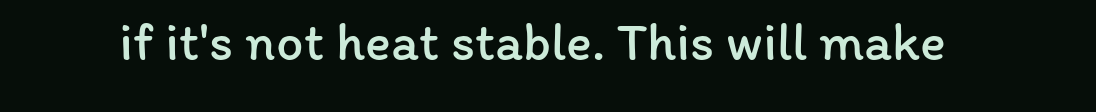if it's not heat stable. This will make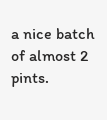a nice batch of almost 2 pints.